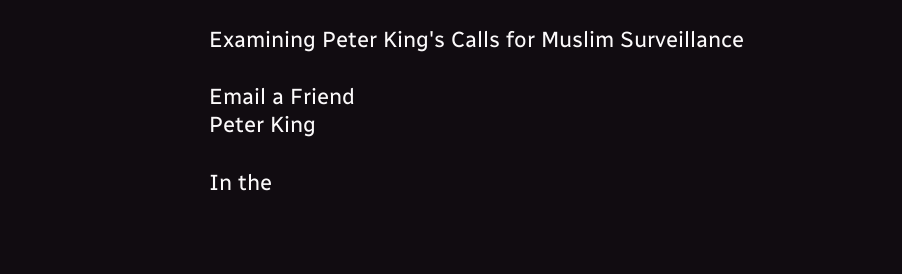Examining Peter King's Calls for Muslim Surveillance

Email a Friend
Peter King

In the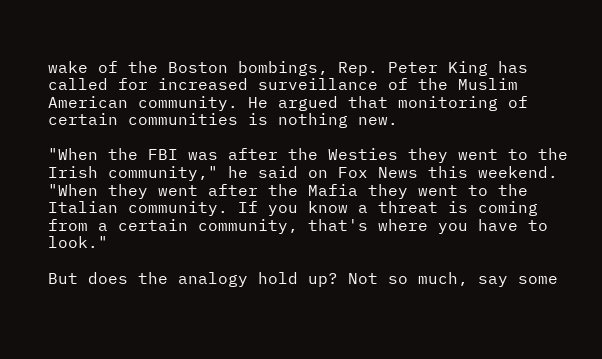wake of the Boston bombings, Rep. Peter King has called for increased surveillance of the Muslim American community. He argued that monitoring of certain communities is nothing new.

"When the FBI was after the Westies they went to the Irish community," he said on Fox News this weekend. "When they went after the Mafia they went to the Italian community. If you know a threat is coming from a certain community, that's where you have to look."

But does the analogy hold up? Not so much, say some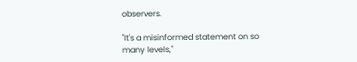observers.

"It's a misinformed statement on so many levels,"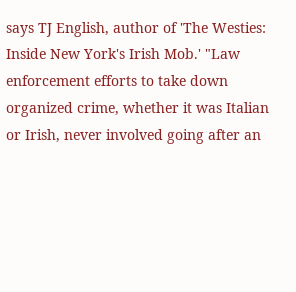says TJ English, author of 'The Westies: Inside New York's Irish Mob.' "Law enforcement efforts to take down organized crime, whether it was Italian or Irish, never involved going after an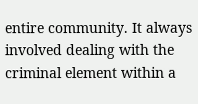entire community. It always involved dealing with the criminal element within a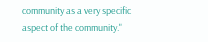community as a very specific aspect of the community."